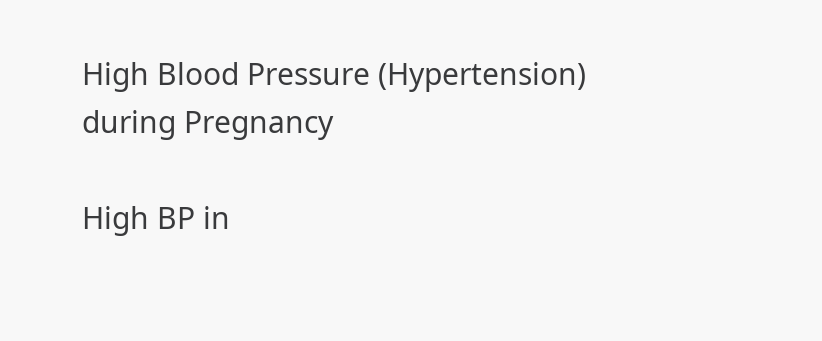High Blood Pressure (Hypertension) during Pregnancy

High BP in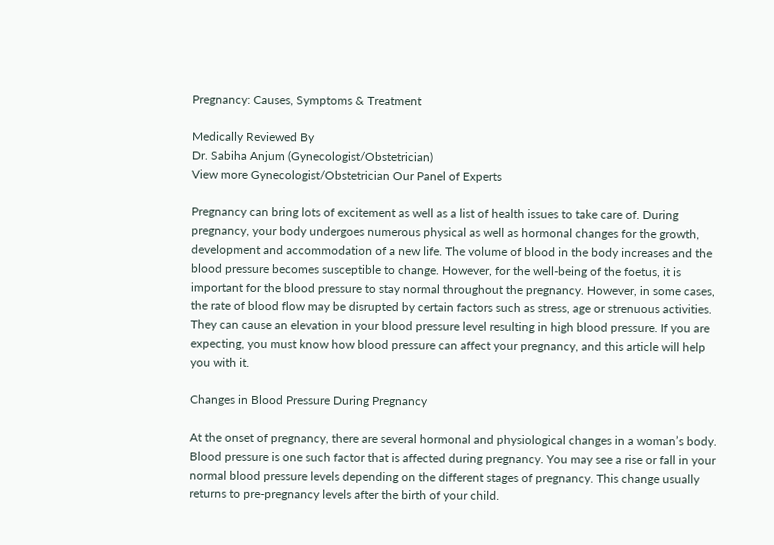Pregnancy: Causes, Symptoms & Treatment

Medically Reviewed By
Dr. Sabiha Anjum (Gynecologist/Obstetrician)
View more Gynecologist/Obstetrician Our Panel of Experts

Pregnancy can bring lots of excitement as well as a list of health issues to take care of. During pregnancy, your body undergoes numerous physical as well as hormonal changes for the growth, development and accommodation of a new life. The volume of blood in the body increases and the blood pressure becomes susceptible to change. However, for the well-being of the foetus, it is important for the blood pressure to stay normal throughout the pregnancy. However, in some cases, the rate of blood flow may be disrupted by certain factors such as stress, age or strenuous activities. They can cause an elevation in your blood pressure level resulting in high blood pressure. If you are expecting, you must know how blood pressure can affect your pregnancy, and this article will help you with it.

Changes in Blood Pressure During Pregnancy

At the onset of pregnancy, there are several hormonal and physiological changes in a woman’s body. Blood pressure is one such factor that is affected during pregnancy. You may see a rise or fall in your normal blood pressure levels depending on the different stages of pregnancy. This change usually returns to pre-pregnancy levels after the birth of your child.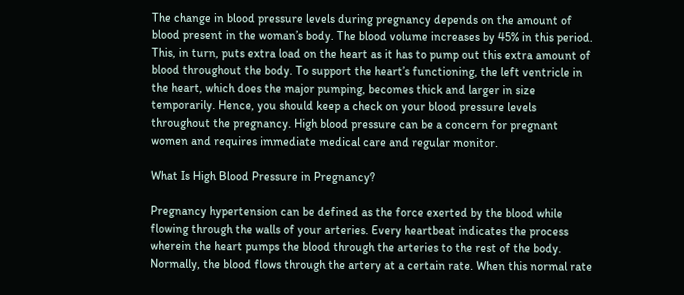The change in blood pressure levels during pregnancy depends on the amount of blood present in the woman’s body. The blood volume increases by 45% in this period. This, in turn, puts extra load on the heart as it has to pump out this extra amount of blood throughout the body. To support the heart’s functioning, the left ventricle in the heart, which does the major pumping, becomes thick and larger in size temporarily. Hence, you should keep a check on your blood pressure levels throughout the pregnancy. High blood pressure can be a concern for pregnant women and requires immediate medical care and regular monitor.

What Is High Blood Pressure in Pregnancy?

Pregnancy hypertension can be defined as the force exerted by the blood while flowing through the walls of your arteries. Every heartbeat indicates the process wherein the heart pumps the blood through the arteries to the rest of the body. Normally, the blood flows through the artery at a certain rate. When this normal rate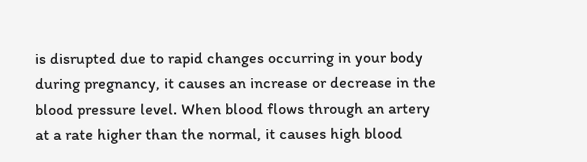is disrupted due to rapid changes occurring in your body during pregnancy, it causes an increase or decrease in the blood pressure level. When blood flows through an artery at a rate higher than the normal, it causes high blood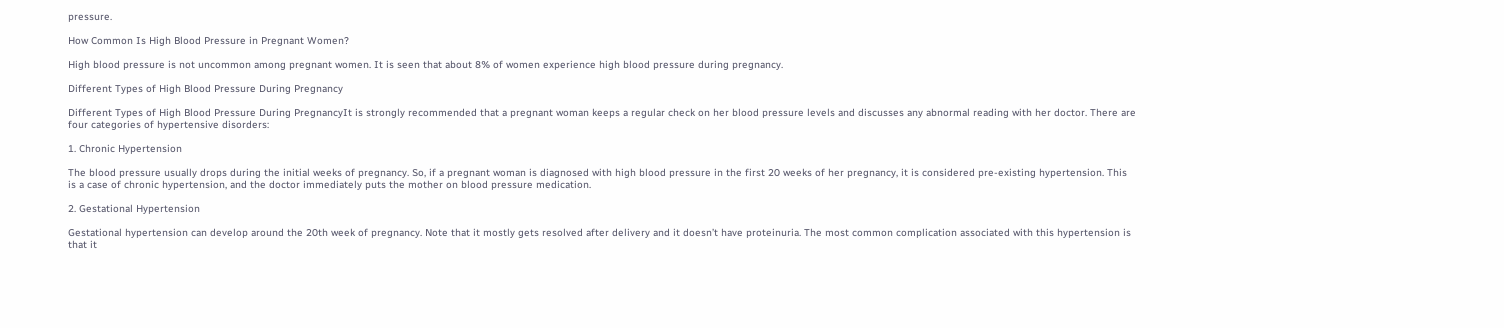pressure.

How Common Is High Blood Pressure in Pregnant Women?

High blood pressure is not uncommon among pregnant women. It is seen that about 8% of women experience high blood pressure during pregnancy.

Different Types of High Blood Pressure During Pregnancy

Different Types of High Blood Pressure During PregnancyIt is strongly recommended that a pregnant woman keeps a regular check on her blood pressure levels and discusses any abnormal reading with her doctor. There are four categories of hypertensive disorders:

1. Chronic Hypertension

The blood pressure usually drops during the initial weeks of pregnancy. So, if a pregnant woman is diagnosed with high blood pressure in the first 20 weeks of her pregnancy, it is considered pre-existing hypertension. This is a case of chronic hypertension, and the doctor immediately puts the mother on blood pressure medication.

2. Gestational Hypertension

Gestational hypertension can develop around the 20th week of pregnancy. Note that it mostly gets resolved after delivery and it doesn’t have proteinuria. The most common complication associated with this hypertension is that it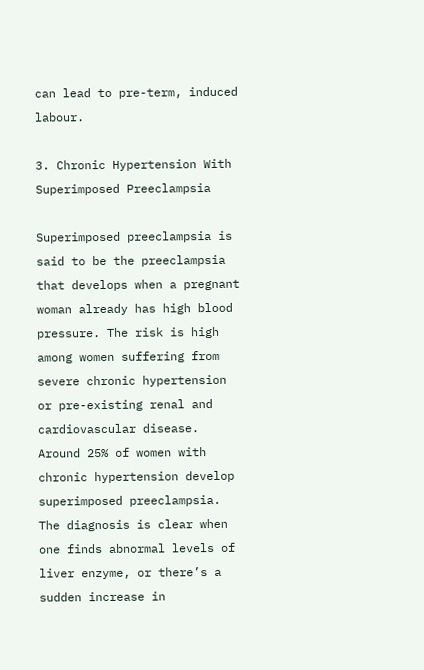can lead to pre-term, induced labour.

3. Chronic Hypertension With Superimposed Preeclampsia

Superimposed preeclampsia is said to be the preeclampsia that develops when a pregnant woman already has high blood pressure. The risk is high among women suffering from severe chronic hypertension or pre-existing renal and cardiovascular disease. Around 25% of women with chronic hypertension develop superimposed preeclampsia. The diagnosis is clear when one finds abnormal levels of liver enzyme, or there’s a sudden increase in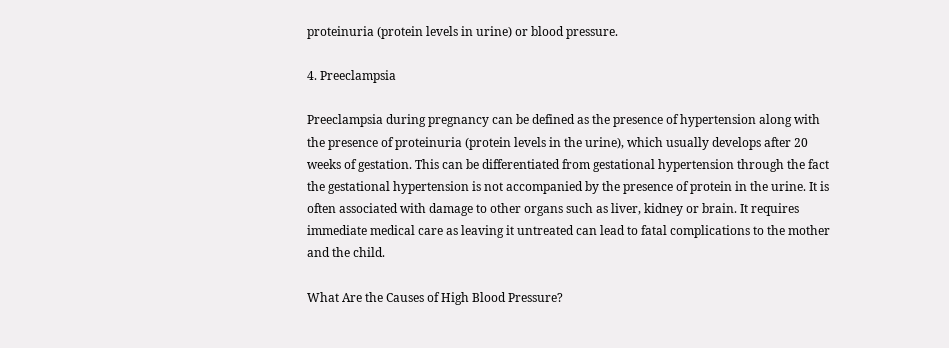proteinuria (protein levels in urine) or blood pressure.

4. Preeclampsia

Preeclampsia during pregnancy can be defined as the presence of hypertension along with the presence of proteinuria (protein levels in the urine), which usually develops after 20 weeks of gestation. This can be differentiated from gestational hypertension through the fact the gestational hypertension is not accompanied by the presence of protein in the urine. It is often associated with damage to other organs such as liver, kidney or brain. It requires immediate medical care as leaving it untreated can lead to fatal complications to the mother and the child.

What Are the Causes of High Blood Pressure?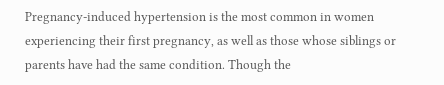Pregnancy-induced hypertension is the most common in women experiencing their first pregnancy, as well as those whose siblings or parents have had the same condition. Though the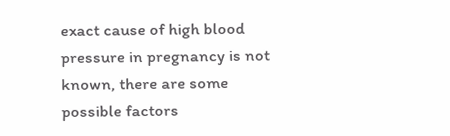exact cause of high blood pressure in pregnancy is not known, there are some possible factors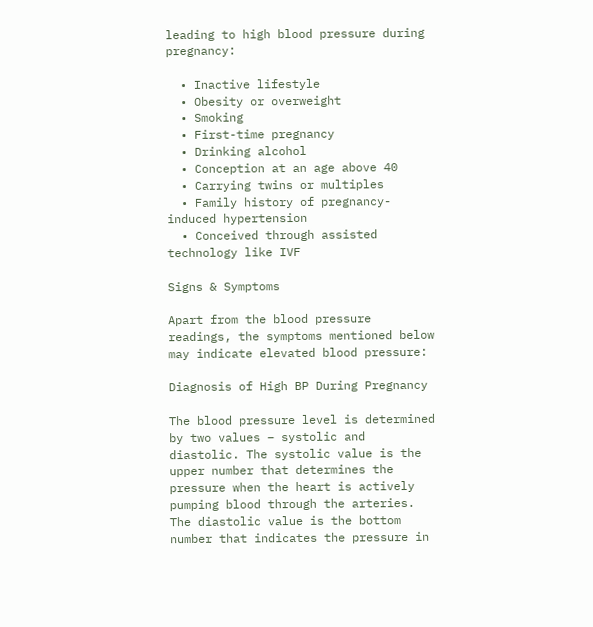leading to high blood pressure during pregnancy:

  • Inactive lifestyle
  • Obesity or overweight
  • Smoking
  • First-time pregnancy
  • Drinking alcohol
  • Conception at an age above 40
  • Carrying twins or multiples
  • Family history of pregnancy-induced hypertension
  • Conceived through assisted technology like IVF

Signs & Symptoms

Apart from the blood pressure readings, the symptoms mentioned below may indicate elevated blood pressure:

Diagnosis of High BP During Pregnancy

The blood pressure level is determined by two values – systolic and diastolic. The systolic value is the upper number that determines the pressure when the heart is actively pumping blood through the arteries. The diastolic value is the bottom number that indicates the pressure in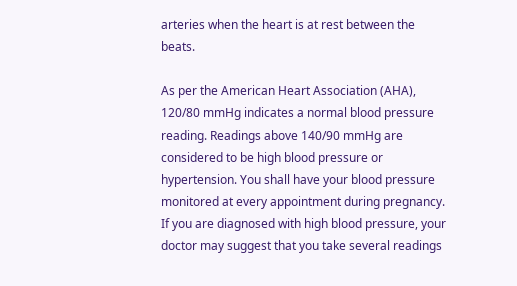arteries when the heart is at rest between the beats.

As per the American Heart Association (AHA), 120/80 mmHg indicates a normal blood pressure reading. Readings above 140/90 mmHg are considered to be high blood pressure or hypertension. You shall have your blood pressure monitored at every appointment during pregnancy. If you are diagnosed with high blood pressure, your doctor may suggest that you take several readings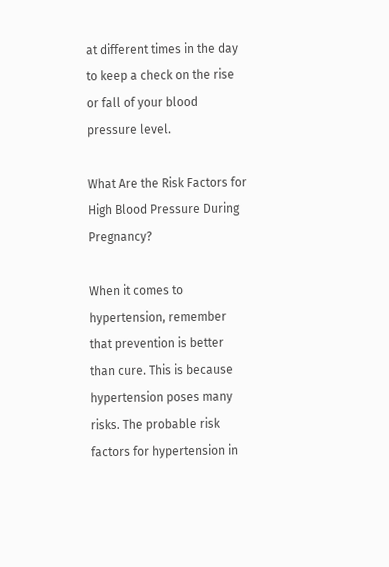at different times in the day to keep a check on the rise or fall of your blood pressure level.

What Are the Risk Factors for High Blood Pressure During Pregnancy?

When it comes to hypertension, remember that prevention is better than cure. This is because hypertension poses many risks. The probable risk factors for hypertension in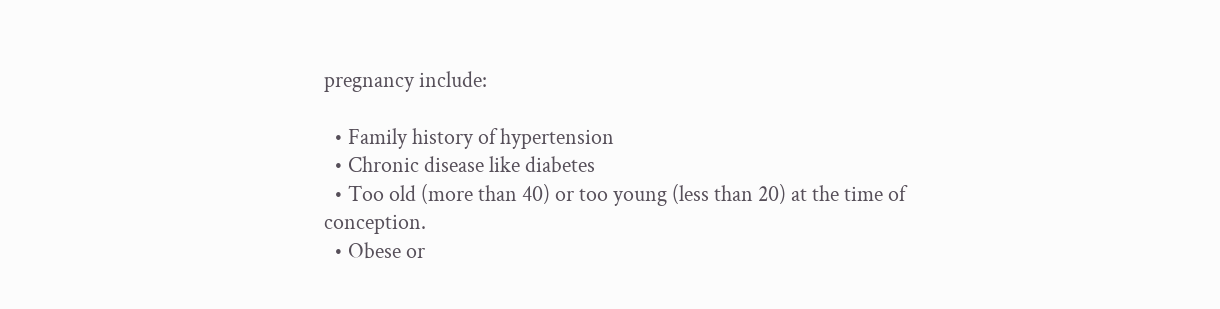pregnancy include:

  • Family history of hypertension
  • Chronic disease like diabetes
  • Too old (more than 40) or too young (less than 20) at the time of conception.
  • Obese or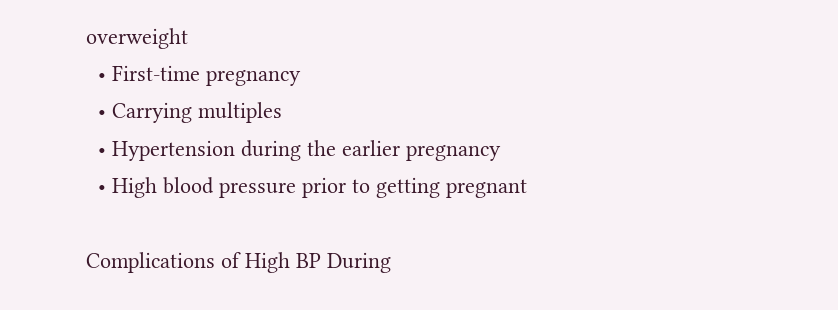overweight
  • First-time pregnancy
  • Carrying multiples
  • Hypertension during the earlier pregnancy
  • High blood pressure prior to getting pregnant

Complications of High BP During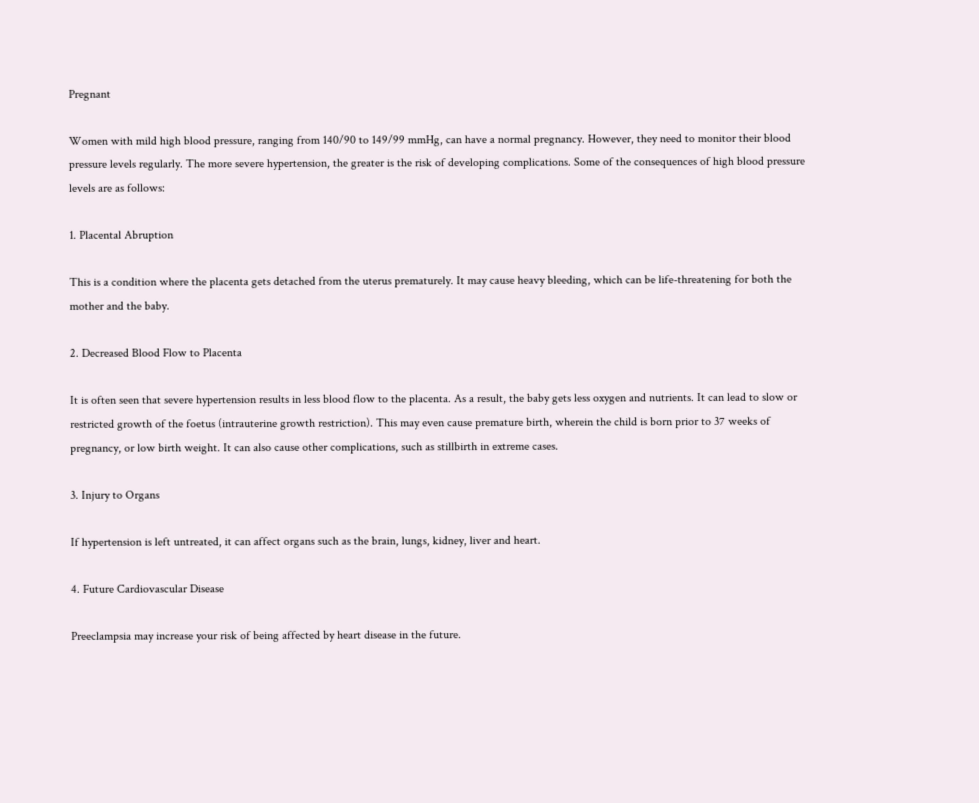Pregnant

Women with mild high blood pressure, ranging from 140/90 to 149/99 mmHg, can have a normal pregnancy. However, they need to monitor their blood pressure levels regularly. The more severe hypertension, the greater is the risk of developing complications. Some of the consequences of high blood pressure levels are as follows:

1. Placental Abruption

This is a condition where the placenta gets detached from the uterus prematurely. It may cause heavy bleeding, which can be life-threatening for both the mother and the baby.

2. Decreased Blood Flow to Placenta

It is often seen that severe hypertension results in less blood flow to the placenta. As a result, the baby gets less oxygen and nutrients. It can lead to slow or restricted growth of the foetus (intrauterine growth restriction). This may even cause premature birth, wherein the child is born prior to 37 weeks of pregnancy, or low birth weight. It can also cause other complications, such as stillbirth in extreme cases.

3. Injury to Organs

If hypertension is left untreated, it can affect organs such as the brain, lungs, kidney, liver and heart.

4. Future Cardiovascular Disease

Preeclampsia may increase your risk of being affected by heart disease in the future.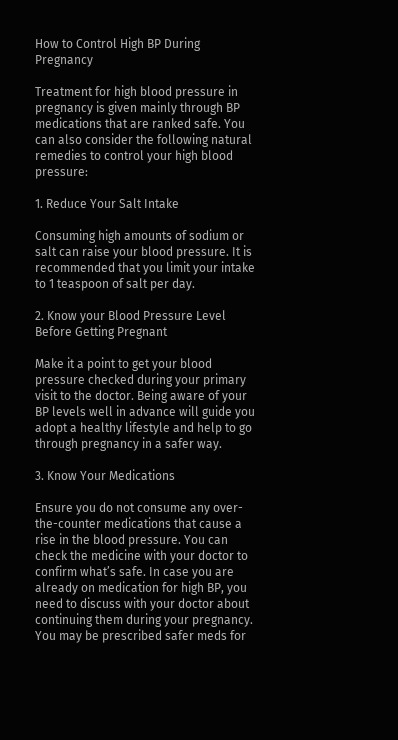How to Control High BP During Pregnancy

Treatment for high blood pressure in pregnancy is given mainly through BP medications that are ranked safe. You can also consider the following natural remedies to control your high blood pressure:

1. Reduce Your Salt Intake

Consuming high amounts of sodium or salt can raise your blood pressure. It is recommended that you limit your intake to 1 teaspoon of salt per day.

2. Know your Blood Pressure Level Before Getting Pregnant

Make it a point to get your blood pressure checked during your primary visit to the doctor. Being aware of your BP levels well in advance will guide you adopt a healthy lifestyle and help to go through pregnancy in a safer way.

3. Know Your Medications

Ensure you do not consume any over-the-counter medications that cause a rise in the blood pressure. You can check the medicine with your doctor to confirm what’s safe. In case you are already on medication for high BP, you need to discuss with your doctor about continuing them during your pregnancy. You may be prescribed safer meds for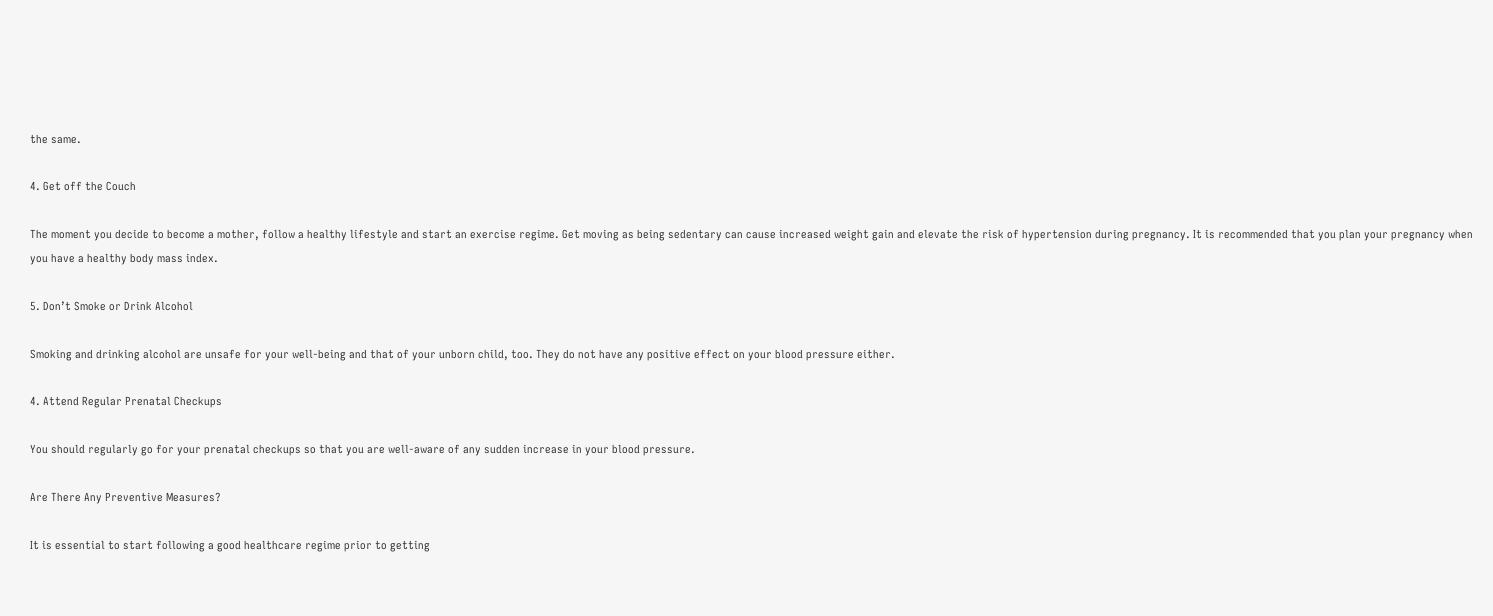the same.

4. Get off the Couch

The moment you decide to become a mother, follow a healthy lifestyle and start an exercise regime. Get moving as being sedentary can cause increased weight gain and elevate the risk of hypertension during pregnancy. It is recommended that you plan your pregnancy when you have a healthy body mass index.

5. Don’t Smoke or Drink Alcohol

Smoking and drinking alcohol are unsafe for your well-being and that of your unborn child, too. They do not have any positive effect on your blood pressure either.

4. Attend Regular Prenatal Checkups

You should regularly go for your prenatal checkups so that you are well-aware of any sudden increase in your blood pressure.

Are There Any Preventive Measures?

It is essential to start following a good healthcare regime prior to getting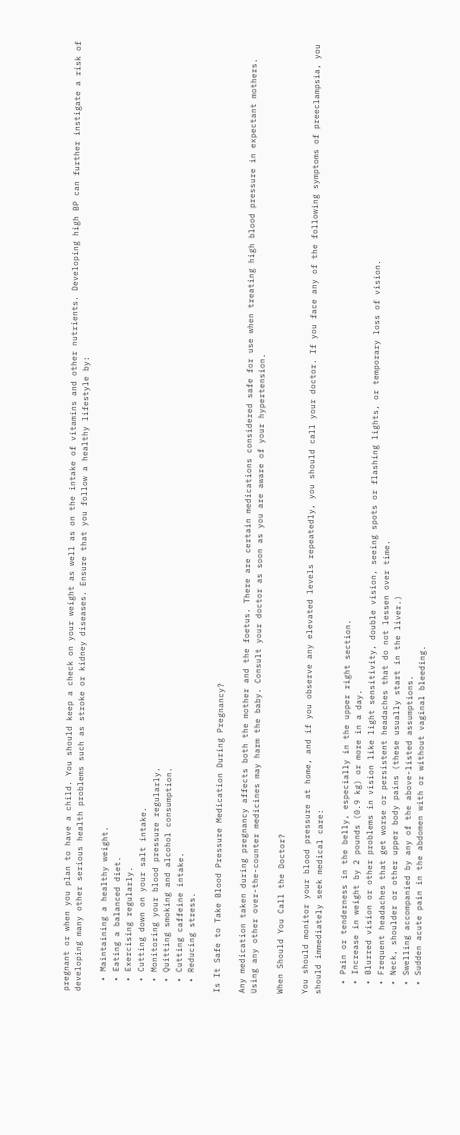pregnant or when you plan to have a child. You should keep a check on your weight as well as on the intake of vitamins and other nutrients. Developing high BP can further instigate a risk of developing many other serious health problems such as stroke or kidney diseases. Ensure that you follow a healthy lifestyle by:

  • Maintaining a healthy weight.
  • Eating a balanced diet.
  • Exercising regularly.
  • Cutting down on your salt intake.
  • Monitoring your blood pressure regularly.
  • Quitting smoking and alcohol consumption.
  • Cutting caffeine intake.
  • Reducing stress.

Is It Safe to Take Blood Pressure Medication During Pregnancy?

Any medication taken during pregnancy affects both the mother and the foetus. There are certain medications considered safe for use when treating high blood pressure in expectant mothers. Using any other over-the-counter medicines may harm the baby. Consult your doctor as soon as you are aware of your hypertension.

When Should You Call the Doctor?

You should monitor your blood pressure at home, and if you observe any elevated levels repeatedly, you should call your doctor. If you face any of the following symptoms of preeclampsia, you should immediately seek medical care:

  • Pain or tenderness in the belly, especially in the upper right section.
  • Increase in weight by 2 pounds (0.9 kg) or more in a day.
  • Blurred vision or other problems in vision like light sensitivity, double vision, seeing spots or flashing lights, or temporary loss of vision.
  • Frequent headaches that get worse or persistent headaches that do not lessen over time.
  • Neck, shoulder or other upper body pains (these usually start in the liver.)
  • Swelling accompanied by any of the above-listed assumptions.
  • Sudden acute pain in the abdomen with or without vaginal bleeding.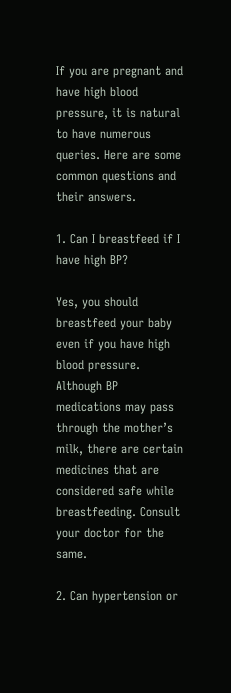If you are pregnant and have high blood pressure, it is natural to have numerous queries. Here are some common questions and their answers.

1. Can I breastfeed if I have high BP?

Yes, you should breastfeed your baby even if you have high blood pressure. Although BP medications may pass through the mother’s milk, there are certain medicines that are considered safe while breastfeeding. Consult your doctor for the same.

2. Can hypertension or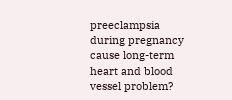preeclampsia during pregnancy cause long-term heart and blood vessel problem?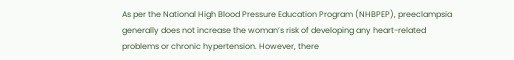As per the National High Blood Pressure Education Program (NHBPEP), preeclampsia generally does not increase the woman’s risk of developing any heart-related problems or chronic hypertension. However, there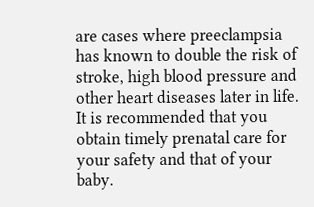are cases where preeclampsia has known to double the risk of stroke, high blood pressure and other heart diseases later in life. It is recommended that you obtain timely prenatal care for your safety and that of your baby.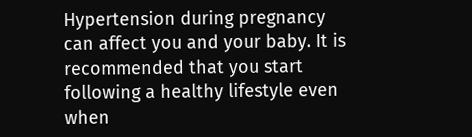Hypertension during pregnancy can affect you and your baby. It is recommended that you start following a healthy lifestyle even when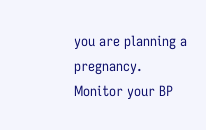you are planning a pregnancy. Monitor your BP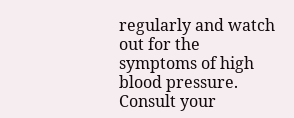regularly and watch out for the symptoms of high blood pressure. Consult your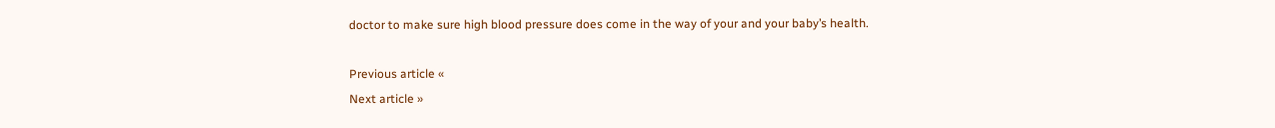doctor to make sure high blood pressure does come in the way of your and your baby’s health.

Previous article «
Next article »